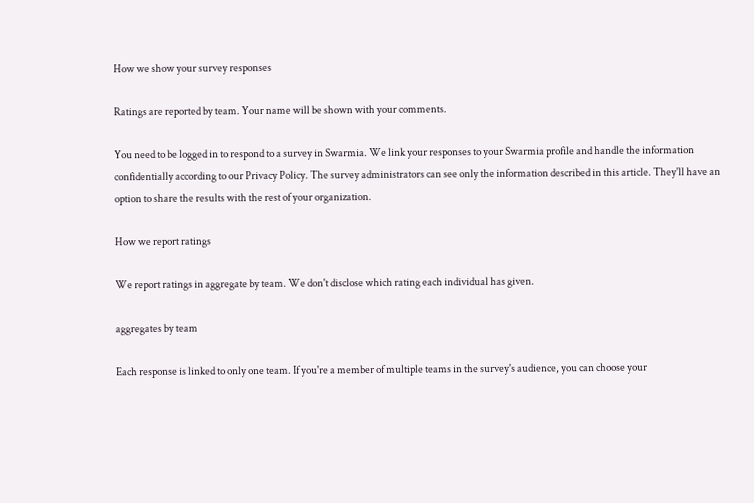How we show your survey responses

Ratings are reported by team. Your name will be shown with your comments.

You need to be logged in to respond to a survey in Swarmia. We link your responses to your Swarmia profile and handle the information confidentially according to our Privacy Policy. The survey administrators can see only the information described in this article. They'll have an option to share the results with the rest of your organization.

How we report ratings

We report ratings in aggregate by team. We don't disclose which rating each individual has given.

aggregates by team

Each response is linked to only one team. If you're a member of multiple teams in the survey's audience, you can choose your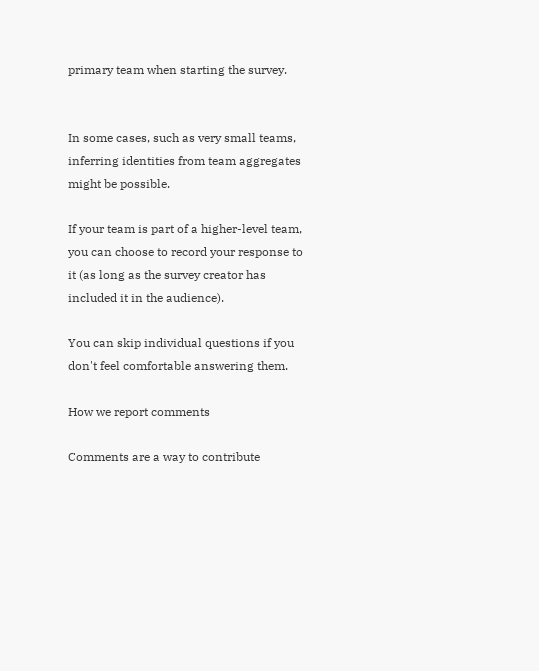primary team when starting the survey.


In some cases, such as very small teams, inferring identities from team aggregates might be possible.

If your team is part of a higher-level team, you can choose to record your response to it (as long as the survey creator has included it in the audience).

You can skip individual questions if you don't feel comfortable answering them.

How we report comments

Comments are a way to contribute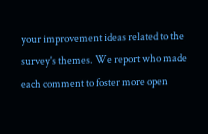your improvement ideas related to the survey's themes. We report who made each comment to foster more open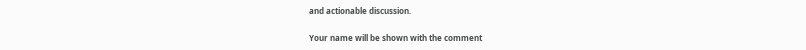and actionable discussion.

Your name will be shown with the comment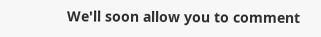We'll soon allow you to comment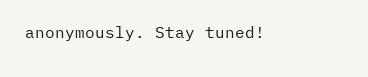anonymously. Stay tuned!